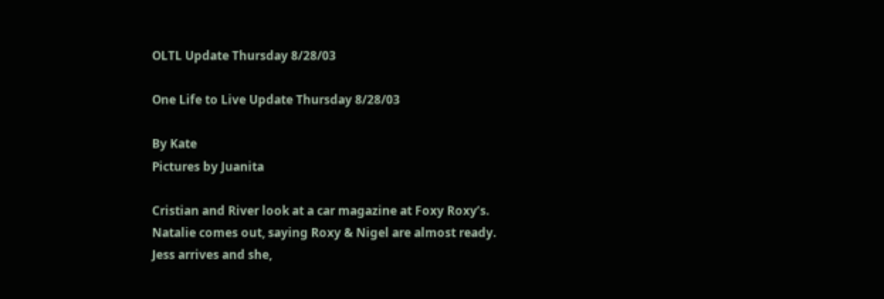OLTL Update Thursday 8/28/03

One Life to Live Update Thursday 8/28/03

By Kate
Pictures by Juanita

Cristian and River look at a car magazine at Foxy Roxy’s. Natalie comes out, saying Roxy & Nigel are almost ready. Jess arrives and she,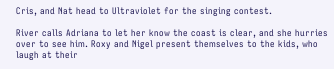Cris, and Nat head to Ultraviolet for the singing contest.

River calls Adriana to let her know the coast is clear, and she hurries over to see him. Roxy and Nigel present themselves to the kids, who laugh at their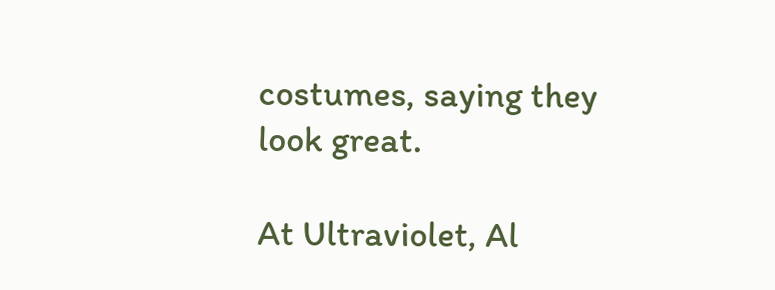costumes, saying they look great.

At Ultraviolet, Al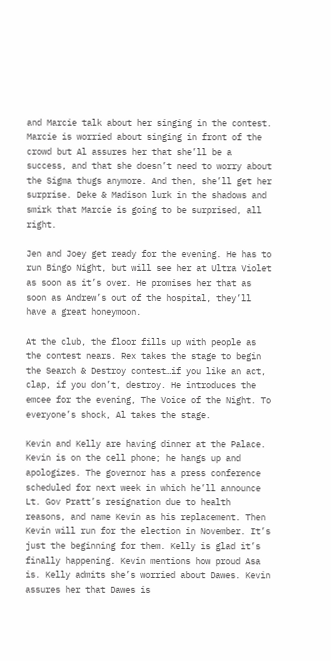and Marcie talk about her singing in the contest. Marcie is worried about singing in front of the crowd but Al assures her that she’ll be a success, and that she doesn’t need to worry about the Sigma thugs anymore. And then, she’ll get her surprise. Deke & Madison lurk in the shadows and smirk that Marcie is going to be surprised, all right.

Jen and Joey get ready for the evening. He has to run Bingo Night, but will see her at Ultra Violet as soon as it’s over. He promises her that as soon as Andrew’s out of the hospital, they’ll have a great honeymoon.

At the club, the floor fills up with people as the contest nears. Rex takes the stage to begin the Search & Destroy contest…if you like an act, clap, if you don’t, destroy. He introduces the emcee for the evening, The Voice of the Night. To everyone’s shock, Al takes the stage.

Kevin and Kelly are having dinner at the Palace. Kevin is on the cell phone; he hangs up and apologizes. The governor has a press conference scheduled for next week in which he’ll announce Lt. Gov Pratt’s resignation due to health reasons, and name Kevin as his replacement. Then Kevin will run for the election in November. It’s just the beginning for them. Kelly is glad it’s finally happening. Kevin mentions how proud Asa is. Kelly admits she’s worried about Dawes. Kevin assures her that Dawes is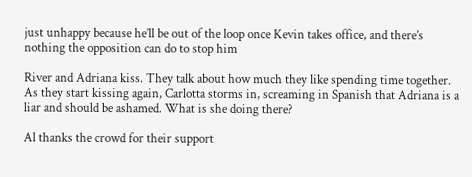just unhappy because he’ll be out of the loop once Kevin takes office, and there’s nothing the opposition can do to stop him

River and Adriana kiss. They talk about how much they like spending time together. As they start kissing again, Carlotta storms in, screaming in Spanish that Adriana is a liar and should be ashamed. What is she doing there?

Al thanks the crowd for their support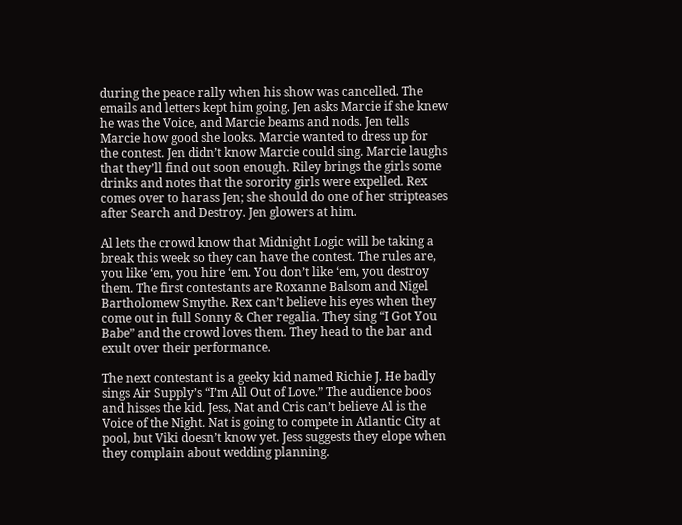during the peace rally when his show was cancelled. The emails and letters kept him going. Jen asks Marcie if she knew he was the Voice, and Marcie beams and nods. Jen tells Marcie how good she looks. Marcie wanted to dress up for the contest. Jen didn’t know Marcie could sing. Marcie laughs that they’ll find out soon enough. Riley brings the girls some drinks and notes that the sorority girls were expelled. Rex comes over to harass Jen; she should do one of her stripteases after Search and Destroy. Jen glowers at him.

Al lets the crowd know that Midnight Logic will be taking a break this week so they can have the contest. The rules are, you like ‘em, you hire ‘em. You don’t like ‘em, you destroy them. The first contestants are Roxanne Balsom and Nigel Bartholomew Smythe. Rex can’t believe his eyes when they come out in full Sonny & Cher regalia. They sing “I Got You Babe” and the crowd loves them. They head to the bar and exult over their performance.

The next contestant is a geeky kid named Richie J. He badly sings Air Supply’s “I’m All Out of Love.” The audience boos and hisses the kid. Jess, Nat and Cris can’t believe Al is the Voice of the Night. Nat is going to compete in Atlantic City at pool, but Viki doesn’t know yet. Jess suggests they elope when they complain about wedding planning.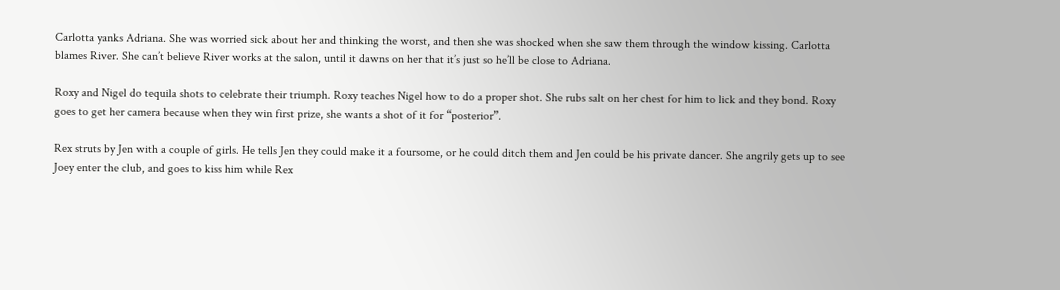Carlotta yanks Adriana. She was worried sick about her and thinking the worst, and then she was shocked when she saw them through the window kissing. Carlotta blames River. She can’t believe River works at the salon, until it dawns on her that it’s just so he’ll be close to Adriana.

Roxy and Nigel do tequila shots to celebrate their triumph. Roxy teaches Nigel how to do a proper shot. She rubs salt on her chest for him to lick and they bond. Roxy goes to get her camera because when they win first prize, she wants a shot of it for “posterior”.

Rex struts by Jen with a couple of girls. He tells Jen they could make it a foursome, or he could ditch them and Jen could be his private dancer. She angrily gets up to see Joey enter the club, and goes to kiss him while Rex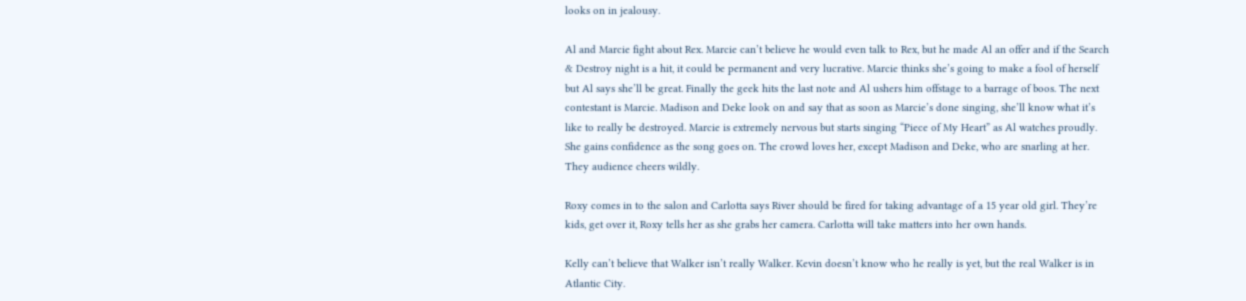looks on in jealousy.

Al and Marcie fight about Rex. Marcie can’t believe he would even talk to Rex, but he made Al an offer and if the Search & Destroy night is a hit, it could be permanent and very lucrative. Marcie thinks she’s going to make a fool of herself but Al says she’ll be great. Finally the geek hits the last note and Al ushers him offstage to a barrage of boos. The next contestant is Marcie. Madison and Deke look on and say that as soon as Marcie’s done singing, she’ll know what it’s like to really be destroyed. Marcie is extremely nervous but starts singing “Piece of My Heart” as Al watches proudly. She gains confidence as the song goes on. The crowd loves her, except Madison and Deke, who are snarling at her. They audience cheers wildly.

Roxy comes in to the salon and Carlotta says River should be fired for taking advantage of a 15 year old girl. They’re kids, get over it, Roxy tells her as she grabs her camera. Carlotta will take matters into her own hands.

Kelly can’t believe that Walker isn’t really Walker. Kevin doesn’t know who he really is yet, but the real Walker is in Atlantic City.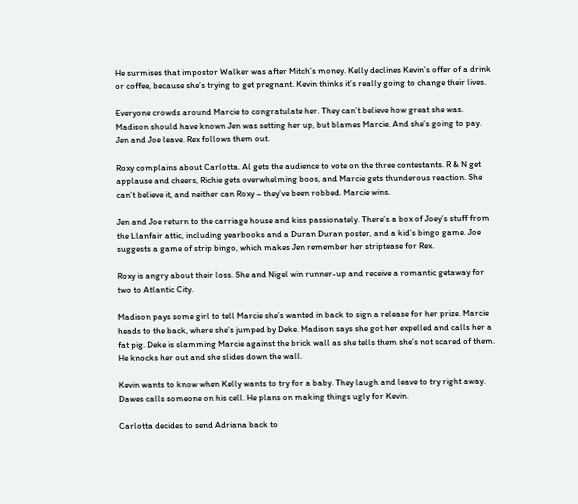He surmises that impostor Walker was after Mitch’s money. Kelly declines Kevin’s offer of a drink or coffee, because she’s trying to get pregnant. Kevin thinks it’s really going to change their lives.

Everyone crowds around Marcie to congratulate her. They can’t believe how great she was. Madison should have known Jen was setting her up, but blames Marcie. And she’s going to pay. Jen and Joe leave. Rex follows them out.

Roxy complains about Carlotta. Al gets the audience to vote on the three contestants. R & N get applause and cheers, Richie gets overwhelming boos, and Marcie gets thunderous reaction. She can’t believe it, and neither can Roxy – they’ve been robbed. Marcie wins.

Jen and Joe return to the carriage house and kiss passionately. There’s a box of Joey’s stuff from the Llanfair attic, including yearbooks and a Duran Duran poster, and a kid’s bingo game. Joe suggests a game of strip bingo, which makes Jen remember her striptease for Rex.

Roxy is angry about their loss. She and Nigel win runner-up and receive a romantic getaway for two to Atlantic City.

Madison pays some girl to tell Marcie she’s wanted in back to sign a release for her prize. Marcie heads to the back, where she’s jumped by Deke. Madison says she got her expelled and calls her a fat pig. Deke is slamming Marcie against the brick wall as she tells them she’s not scared of them. He knocks her out and she slides down the wall.

Kevin wants to know when Kelly wants to try for a baby. They laugh and leave to try right away. Dawes calls someone on his cell. He plans on making things ugly for Kevin.

Carlotta decides to send Adriana back to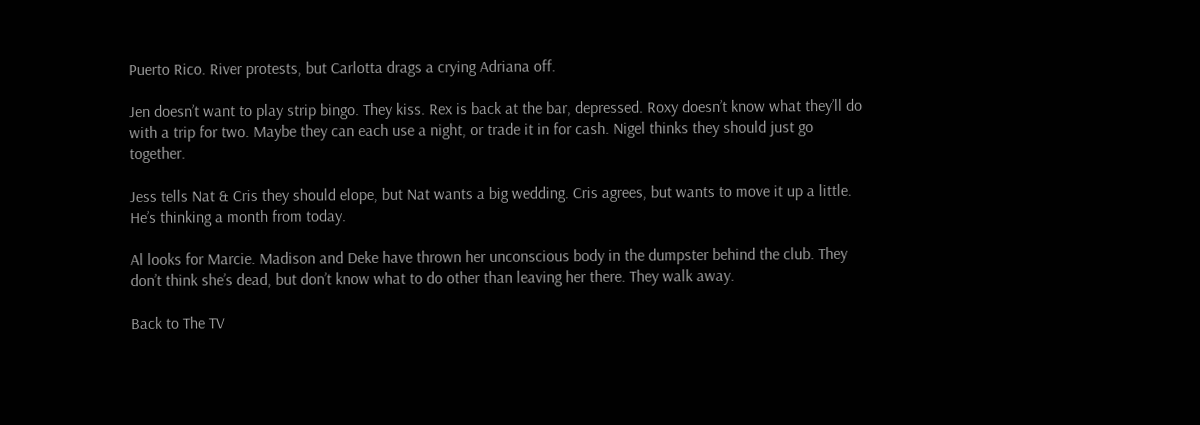Puerto Rico. River protests, but Carlotta drags a crying Adriana off.

Jen doesn’t want to play strip bingo. They kiss. Rex is back at the bar, depressed. Roxy doesn’t know what they’ll do with a trip for two. Maybe they can each use a night, or trade it in for cash. Nigel thinks they should just go together.

Jess tells Nat & Cris they should elope, but Nat wants a big wedding. Cris agrees, but wants to move it up a little. He’s thinking a month from today.

Al looks for Marcie. Madison and Deke have thrown her unconscious body in the dumpster behind the club. They don’t think she’s dead, but don’t know what to do other than leaving her there. They walk away.

Back to The TV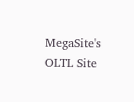MegaSite's OLTL Site